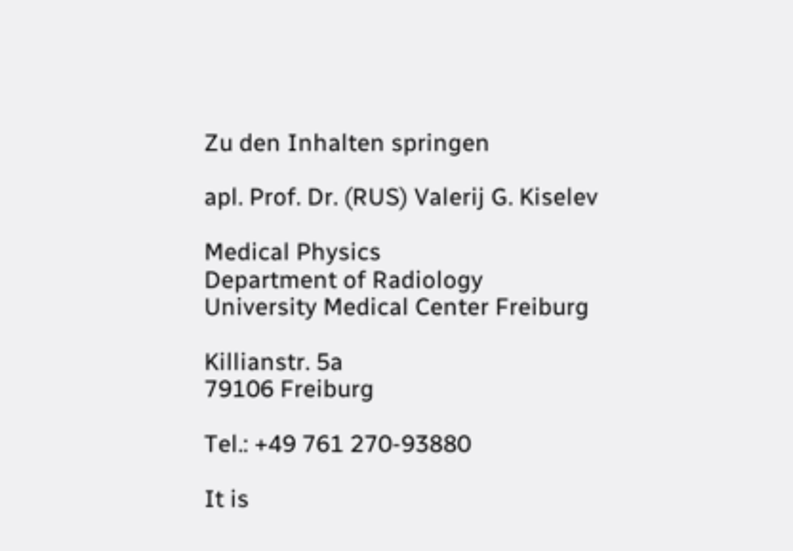Zu den Inhalten springen

apl. Prof. Dr. (RUS) Valerij G. Kiselev

Medical Physics
Department of Radiology
University Medical Center Freiburg

Killianstr. 5a
79106 Freiburg

Tel.: +49 761 270-93880

It is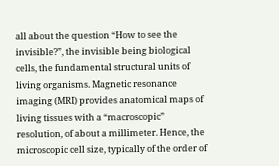all about the question “How to see the invisible?”, the invisible being biological cells, the fundamental structural units of living organisms. Magnetic resonance imaging (MRI) provides anatomical maps of living tissues with a “macroscopic” resolution, of about a millimeter. Hence, the microscopic cell size, typically of the order of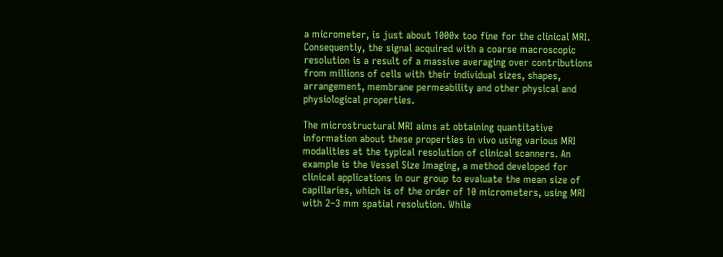a micrometer, is just about 1000x too fine for the clinical MRI. Consequently, the signal acquired with a coarse macroscopic resolution is a result of a massive averaging over contributions from millions of cells with their individual sizes, shapes, arrangement, membrane permeability and other physical and physiological properties.

The microstructural MRI aims at obtaining quantitative information about these properties in vivo using various MRI modalities at the typical resolution of clinical scanners. An example is the Vessel Size Imaging, a method developed for clinical applications in our group to evaluate the mean size of capillaries, which is of the order of 10 micrometers, using MRI with 2–3 mm spatial resolution. While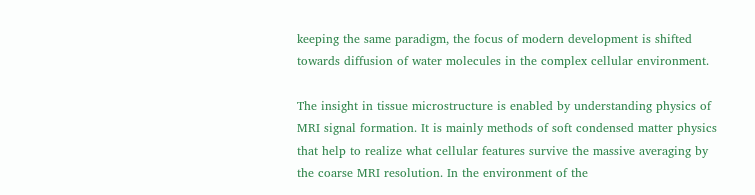keeping the same paradigm, the focus of modern development is shifted towards diffusion of water molecules in the complex cellular environment.

The insight in tissue microstructure is enabled by understanding physics of MRI signal formation. It is mainly methods of soft condensed matter physics that help to realize what cellular features survive the massive averaging by the coarse MRI resolution. In the environment of the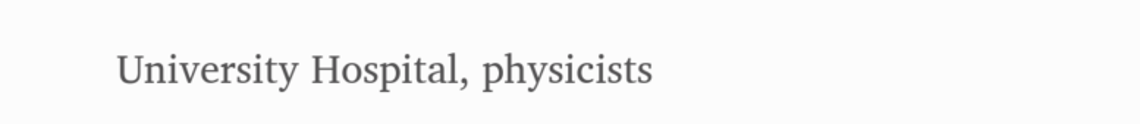University Hospital, physicists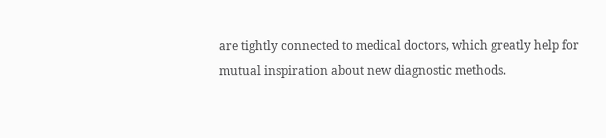are tightly connected to medical doctors, which greatly help for mutual inspiration about new diagnostic methods.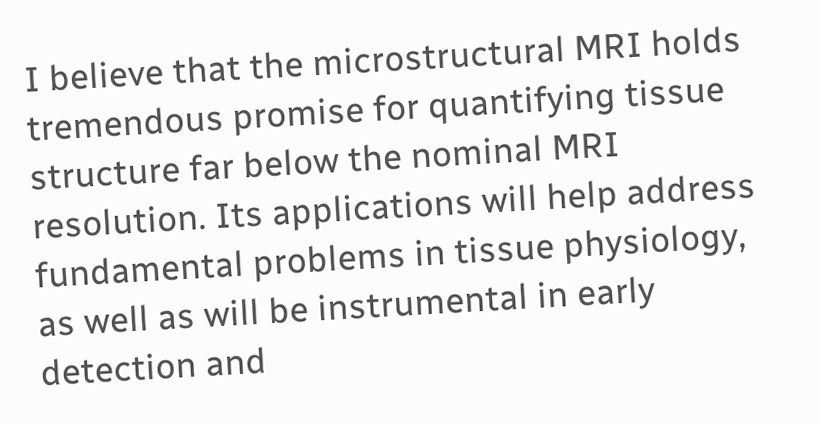I believe that the microstructural MRI holds tremendous promise for quantifying tissue structure far below the nominal MRI resolution. Its applications will help address fundamental problems in tissue physiology, as well as will be instrumental in early detection and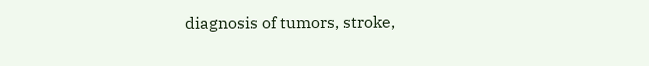diagnosis of tumors, stroke,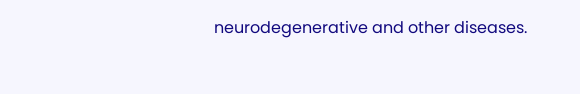neurodegenerative and other diseases.